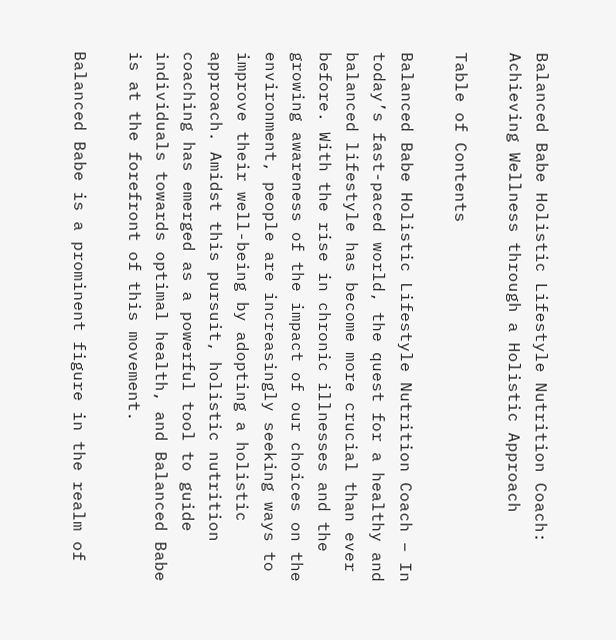Balanced Babe Holistic Lifestyle Nutrition Coach: Achieving Wellness through a Holistic Approach

Table of Contents

Balanced Babe Holistic Lifestyle Nutrition Coach – In today’s fast-paced world, the quest for a healthy and balanced lifestyle has become more crucial than ever before. With the rise in chronic illnesses and the growing awareness of the impact of our choices on the environment, people are increasingly seeking ways to improve their well-being by adopting a holistic approach. Amidst this pursuit, holistic nutrition coaching has emerged as a powerful tool to guide individuals towards optimal health, and Balanced Babe is at the forefront of this movement.

Balanced Babe is a prominent figure in the realm of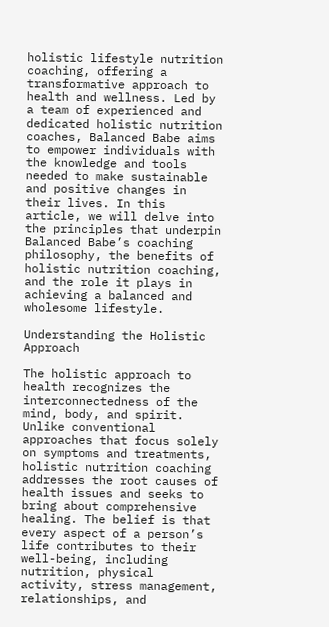holistic lifestyle nutrition coaching, offering a transformative approach to health and wellness. Led by a team of experienced and dedicated holistic nutrition coaches, Balanced Babe aims to empower individuals with the knowledge and tools needed to make sustainable and positive changes in their lives. In this article, we will delve into the principles that underpin Balanced Babe’s coaching philosophy, the benefits of holistic nutrition coaching, and the role it plays in achieving a balanced and wholesome lifestyle.

Understanding the Holistic Approach

The holistic approach to health recognizes the interconnectedness of the mind, body, and spirit. Unlike conventional approaches that focus solely on symptoms and treatments, holistic nutrition coaching addresses the root causes of health issues and seeks to bring about comprehensive healing. The belief is that every aspect of a person’s life contributes to their well-being, including nutrition, physical activity, stress management, relationships, and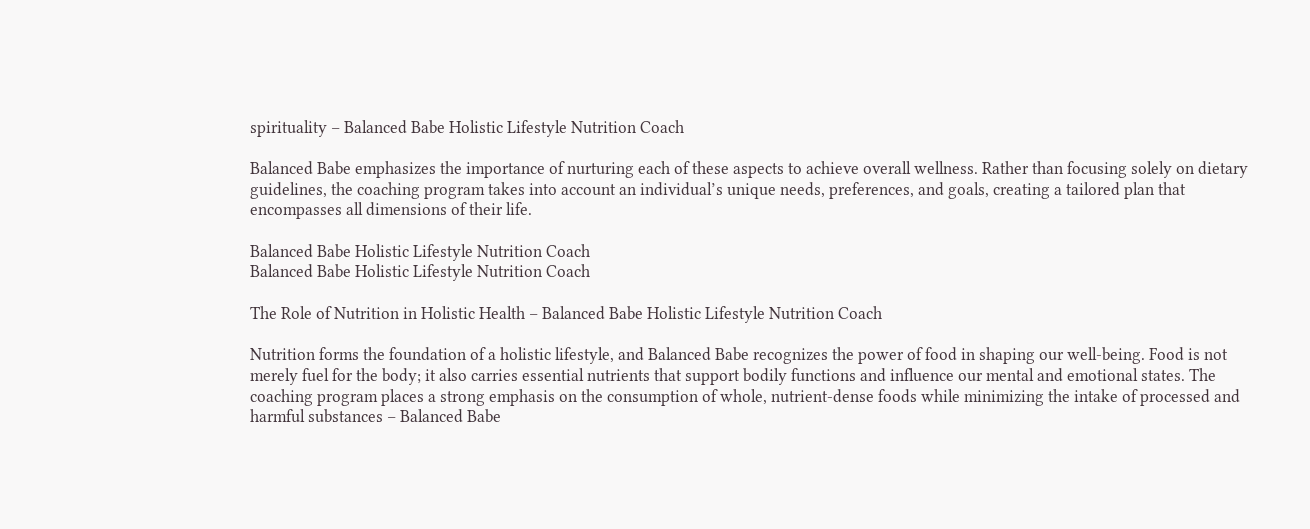spirituality – Balanced Babe Holistic Lifestyle Nutrition Coach

Balanced Babe emphasizes the importance of nurturing each of these aspects to achieve overall wellness. Rather than focusing solely on dietary guidelines, the coaching program takes into account an individual’s unique needs, preferences, and goals, creating a tailored plan that encompasses all dimensions of their life.

Balanced Babe Holistic Lifestyle Nutrition Coach
Balanced Babe Holistic Lifestyle Nutrition Coach

The Role of Nutrition in Holistic Health – Balanced Babe Holistic Lifestyle Nutrition Coach

Nutrition forms the foundation of a holistic lifestyle, and Balanced Babe recognizes the power of food in shaping our well-being. Food is not merely fuel for the body; it also carries essential nutrients that support bodily functions and influence our mental and emotional states. The coaching program places a strong emphasis on the consumption of whole, nutrient-dense foods while minimizing the intake of processed and harmful substances – Balanced Babe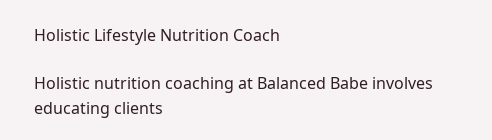Holistic Lifestyle Nutrition Coach

Holistic nutrition coaching at Balanced Babe involves educating clients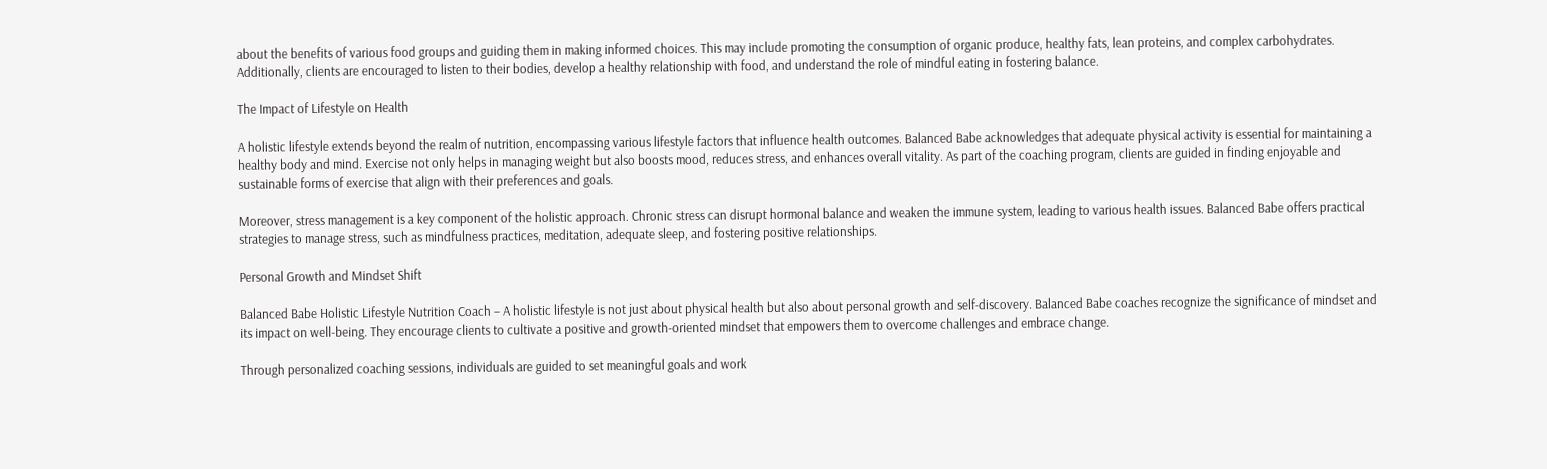about the benefits of various food groups and guiding them in making informed choices. This may include promoting the consumption of organic produce, healthy fats, lean proteins, and complex carbohydrates. Additionally, clients are encouraged to listen to their bodies, develop a healthy relationship with food, and understand the role of mindful eating in fostering balance.

The Impact of Lifestyle on Health

A holistic lifestyle extends beyond the realm of nutrition, encompassing various lifestyle factors that influence health outcomes. Balanced Babe acknowledges that adequate physical activity is essential for maintaining a healthy body and mind. Exercise not only helps in managing weight but also boosts mood, reduces stress, and enhances overall vitality. As part of the coaching program, clients are guided in finding enjoyable and sustainable forms of exercise that align with their preferences and goals.

Moreover, stress management is a key component of the holistic approach. Chronic stress can disrupt hormonal balance and weaken the immune system, leading to various health issues. Balanced Babe offers practical strategies to manage stress, such as mindfulness practices, meditation, adequate sleep, and fostering positive relationships.

Personal Growth and Mindset Shift

Balanced Babe Holistic Lifestyle Nutrition Coach – A holistic lifestyle is not just about physical health but also about personal growth and self-discovery. Balanced Babe coaches recognize the significance of mindset and its impact on well-being. They encourage clients to cultivate a positive and growth-oriented mindset that empowers them to overcome challenges and embrace change.

Through personalized coaching sessions, individuals are guided to set meaningful goals and work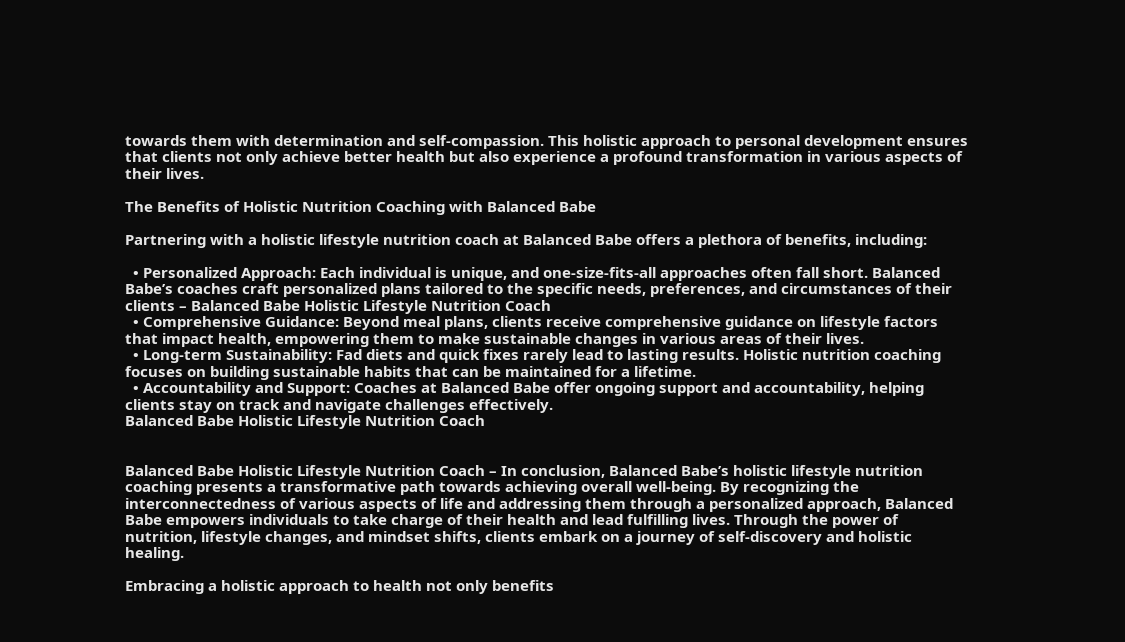towards them with determination and self-compassion. This holistic approach to personal development ensures that clients not only achieve better health but also experience a profound transformation in various aspects of their lives.

The Benefits of Holistic Nutrition Coaching with Balanced Babe

Partnering with a holistic lifestyle nutrition coach at Balanced Babe offers a plethora of benefits, including:

  • Personalized Approach: Each individual is unique, and one-size-fits-all approaches often fall short. Balanced Babe’s coaches craft personalized plans tailored to the specific needs, preferences, and circumstances of their clients – Balanced Babe Holistic Lifestyle Nutrition Coach
  • Comprehensive Guidance: Beyond meal plans, clients receive comprehensive guidance on lifestyle factors that impact health, empowering them to make sustainable changes in various areas of their lives.
  • Long-term Sustainability: Fad diets and quick fixes rarely lead to lasting results. Holistic nutrition coaching focuses on building sustainable habits that can be maintained for a lifetime.
  • Accountability and Support: Coaches at Balanced Babe offer ongoing support and accountability, helping clients stay on track and navigate challenges effectively.
Balanced Babe Holistic Lifestyle Nutrition Coach


Balanced Babe Holistic Lifestyle Nutrition Coach – In conclusion, Balanced Babe’s holistic lifestyle nutrition coaching presents a transformative path towards achieving overall well-being. By recognizing the interconnectedness of various aspects of life and addressing them through a personalized approach, Balanced Babe empowers individuals to take charge of their health and lead fulfilling lives. Through the power of nutrition, lifestyle changes, and mindset shifts, clients embark on a journey of self-discovery and holistic healing.

Embracing a holistic approach to health not only benefits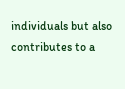individuals but also contributes to a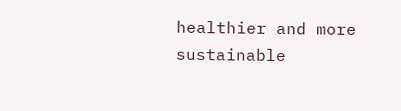healthier and more sustainable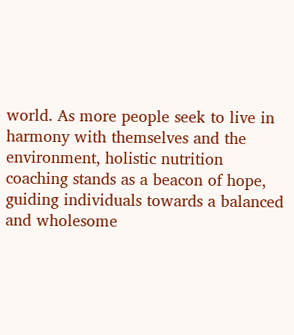world. As more people seek to live in harmony with themselves and the environment, holistic nutrition coaching stands as a beacon of hope, guiding individuals towards a balanced and wholesome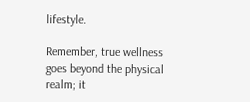lifestyle.

Remember, true wellness goes beyond the physical realm; it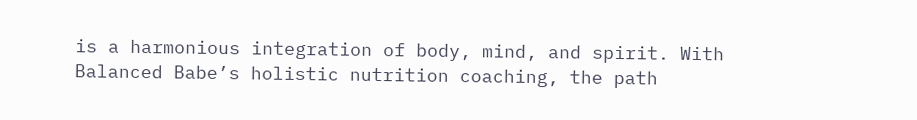is a harmonious integration of body, mind, and spirit. With Balanced Babe’s holistic nutrition coaching, the path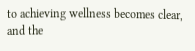to achieving wellness becomes clear, and the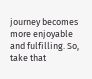journey becomes more enjoyable and fulfilling. So, take that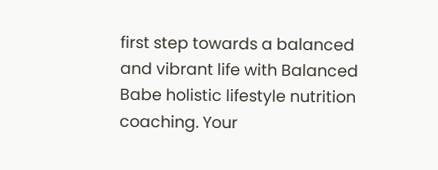first step towards a balanced and vibrant life with Balanced Babe holistic lifestyle nutrition coaching. Your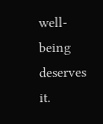well-being deserves it.